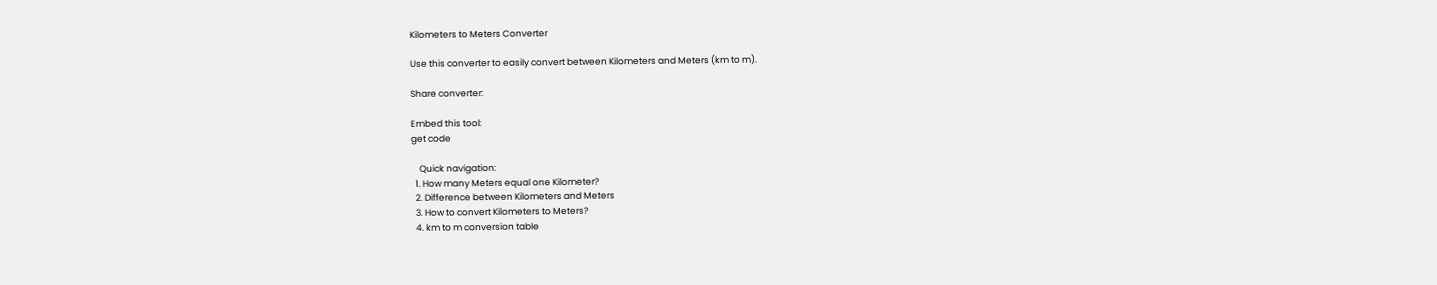Kilometers to Meters Converter

Use this converter to easily convert between Kilometers and Meters (km to m).

Share converter:

Embed this tool:
get code

    Quick navigation:
  1. How many Meters equal one Kilometer?
  2. Difference between Kilometers and Meters
  3. How to convert Kilometers to Meters?
  4. km to m conversion table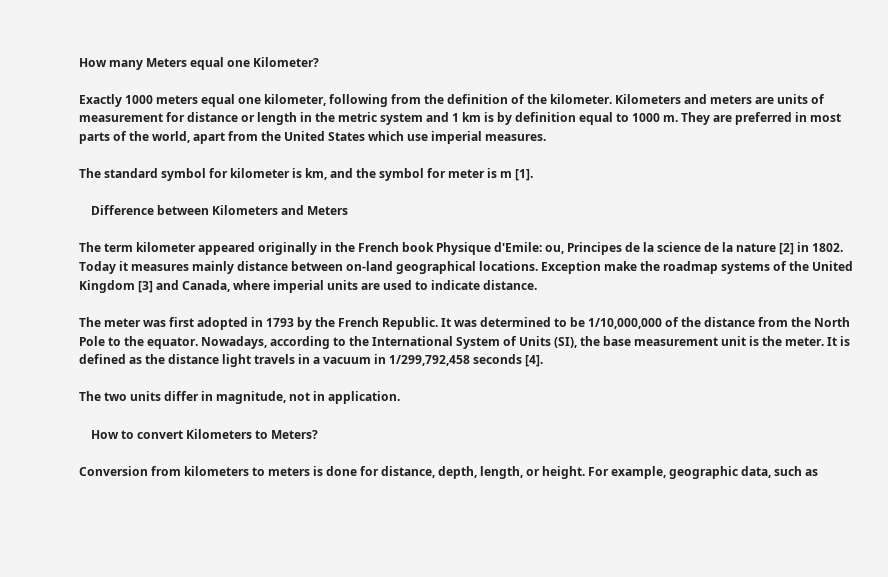How many Meters equal one Kilometer?

Exactly 1000 meters equal one kilometer, following from the definition of the kilometer. Kilometers and meters are units of measurement for distance or length in the metric system and 1 km is by definition equal to 1000 m. They are preferred in most parts of the world, apart from the United States which use imperial measures.

The standard symbol for kilometer is km, and the symbol for meter is m [1].

    Difference between Kilometers and Meters

The term kilometer appeared originally in the French book Physique d'Emile: ou, Principes de la science de la nature [2] in 1802. Today it measures mainly distance between on-land geographical locations. Exception make the roadmap systems of the United Kingdom [3] and Canada, where imperial units are used to indicate distance.

The meter was first adopted in 1793 by the French Republic. It was determined to be 1/10,000,000 of the distance from the North Pole to the equator. Nowadays, according to the International System of Units (SI), the base measurement unit is the meter. It is defined as the distance light travels in a vacuum in 1/299,792,458 seconds [4].

The two units differ in magnitude, not in application.

    How to convert Kilometers to Meters?

Conversion from kilometers to meters is done for distance, depth, length, or height. For example, geographic data, such as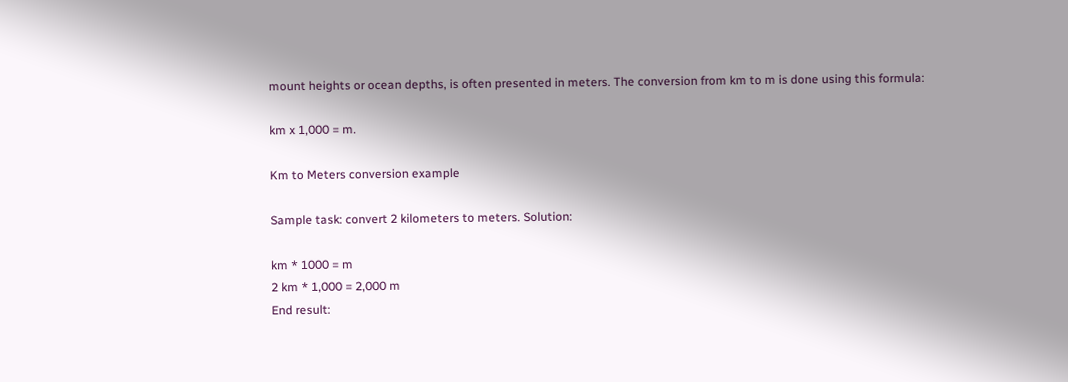mount heights or ocean depths, is often presented in meters. The conversion from km to m is done using this formula:

km x 1,000 = m.

Km to Meters conversion example

Sample task: convert 2 kilometers to meters. Solution:

km * 1000 = m
2 km * 1,000 = 2,000 m
End result: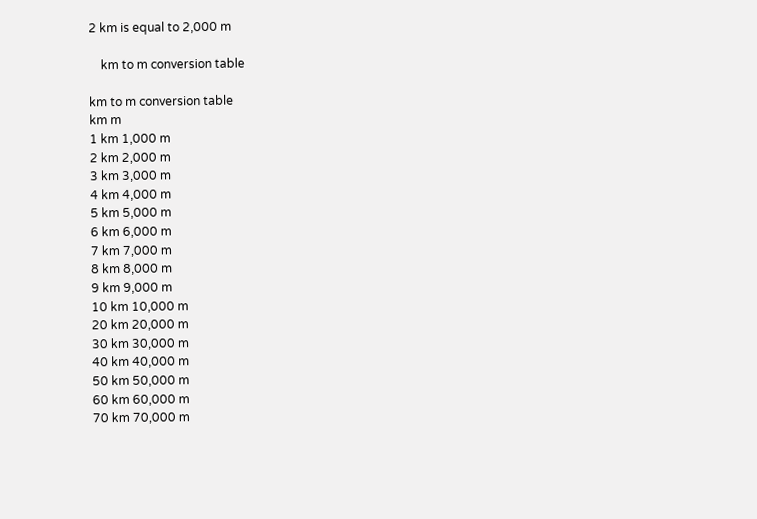2 km is equal to 2,000 m

    km to m conversion table

km to m conversion table
km m
1 km 1,000 m
2 km 2,000 m
3 km 3,000 m
4 km 4,000 m
5 km 5,000 m
6 km 6,000 m
7 km 7,000 m
8 km 8,000 m
9 km 9,000 m
10 km 10,000 m
20 km 20,000 m
30 km 30,000 m
40 km 40,000 m
50 km 50,000 m
60 km 60,000 m
70 km 70,000 m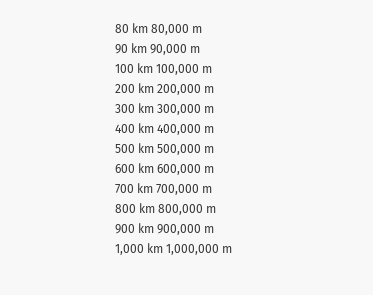80 km 80,000 m
90 km 90,000 m
100 km 100,000 m
200 km 200,000 m
300 km 300,000 m
400 km 400,000 m
500 km 500,000 m
600 km 600,000 m
700 km 700,000 m
800 km 800,000 m
900 km 900,000 m
1,000 km 1,000,000 m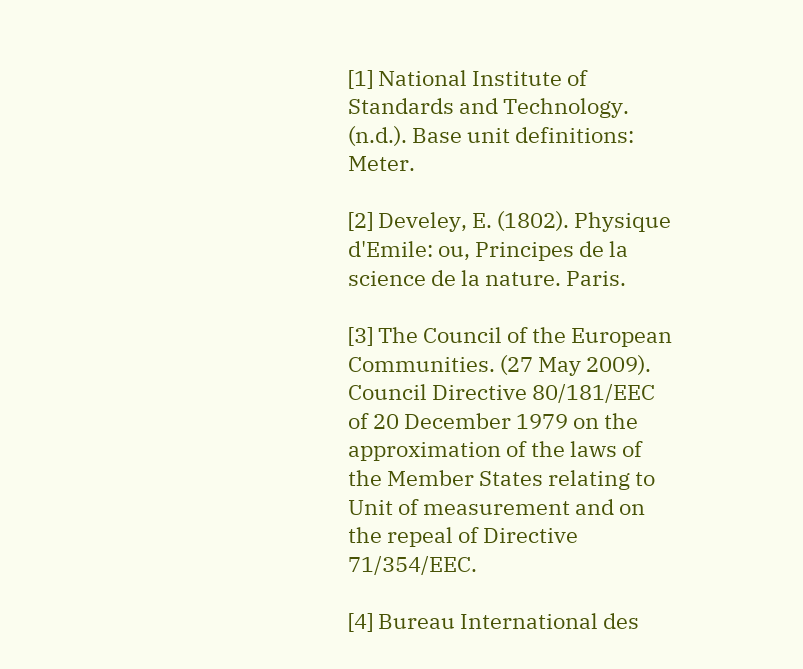[1] National Institute of Standards and Technology. (n.d.). Base unit definitions: Meter.

[2] Develey, E. (1802). Physique d'Emile: ou, Principes de la science de la nature. Paris.

[3] The Council of the European Communities. (27 May 2009). Council Directive 80/181/EEC of 20 December 1979 on the approximation of the laws of the Member States relating to Unit of measurement and on the repeal of Directive 71/354/EEC.

[4] Bureau International des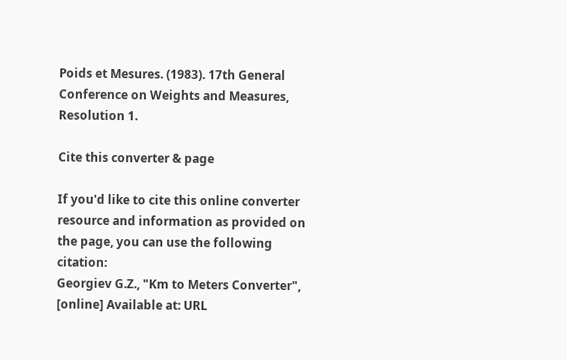Poids et Mesures. (1983). 17th General Conference on Weights and Measures, Resolution 1.

Cite this converter & page

If you'd like to cite this online converter resource and information as provided on the page, you can use the following citation:
Georgiev G.Z., "Km to Meters Converter", [online] Available at: URL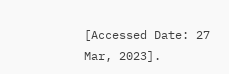[Accessed Date: 27 Mar, 2023].